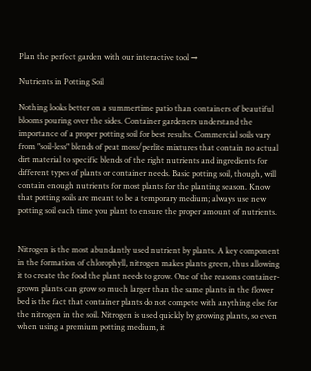Plan the perfect garden with our interactive tool →

Nutrients in Potting Soil

Nothing looks better on a summertime patio than containers of beautiful blooms pouring over the sides. Container gardeners understand the importance of a proper potting soil for best results. Commercial soils vary from "soil-less" blends of peat moss/perlite mixtures that contain no actual dirt material to specific blends of the right nutrients and ingredients for different types of plants or container needs. Basic potting soil, though, will contain enough nutrients for most plants for the planting season. Know that potting soils are meant to be a temporary medium; always use new potting soil each time you plant to ensure the proper amount of nutrients.


Nitrogen is the most abundantly used nutrient by plants. A key component in the formation of chlorophyll, nitrogen makes plants green, thus allowing it to create the food the plant needs to grow. One of the reasons container-grown plants can grow so much larger than the same plants in the flower bed is the fact that container plants do not compete with anything else for the nitrogen in the soil. Nitrogen is used quickly by growing plants, so even when using a premium potting medium, it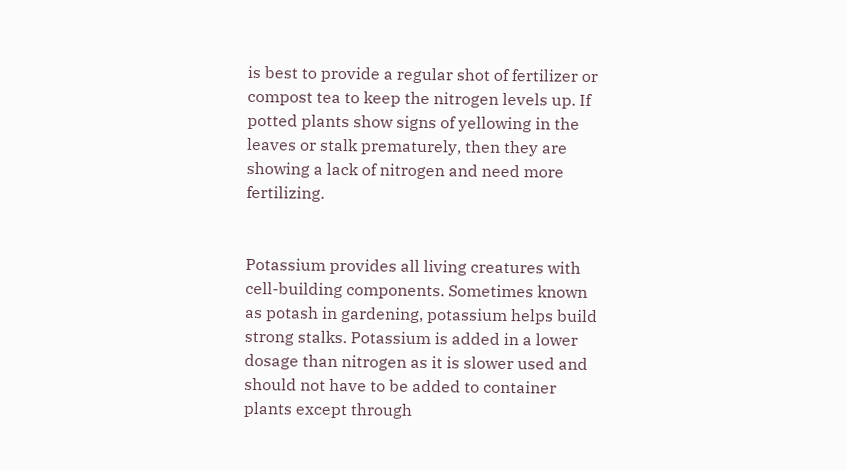is best to provide a regular shot of fertilizer or compost tea to keep the nitrogen levels up. If potted plants show signs of yellowing in the leaves or stalk prematurely, then they are showing a lack of nitrogen and need more fertilizing.


Potassium provides all living creatures with cell-building components. Sometimes known as potash in gardening, potassium helps build strong stalks. Potassium is added in a lower dosage than nitrogen as it is slower used and should not have to be added to container plants except through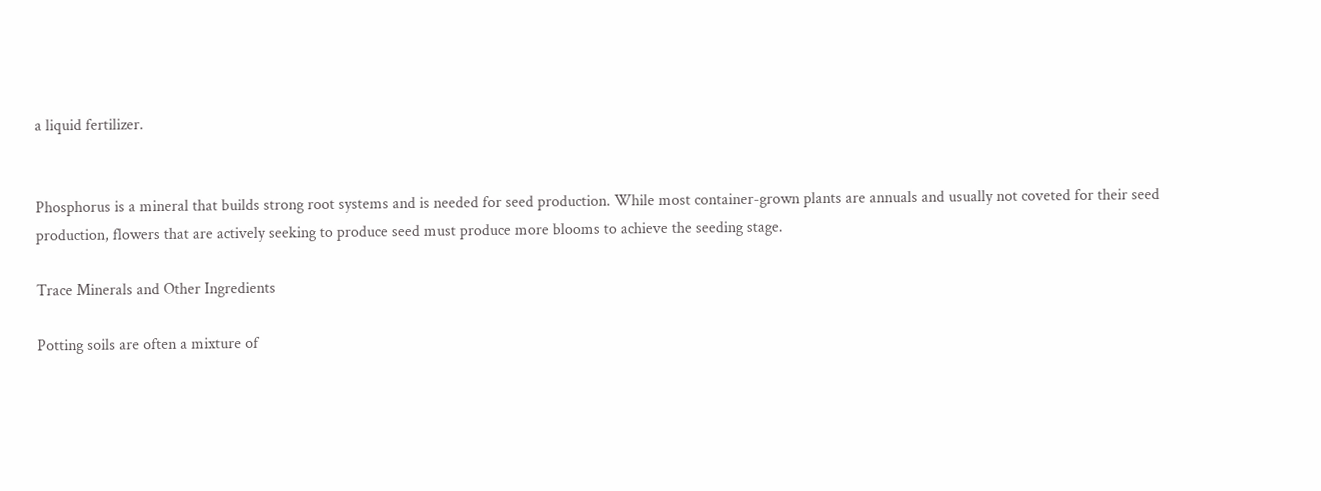a liquid fertilizer.


Phosphorus is a mineral that builds strong root systems and is needed for seed production. While most container-grown plants are annuals and usually not coveted for their seed production, flowers that are actively seeking to produce seed must produce more blooms to achieve the seeding stage.

Trace Minerals and Other Ingredients

Potting soils are often a mixture of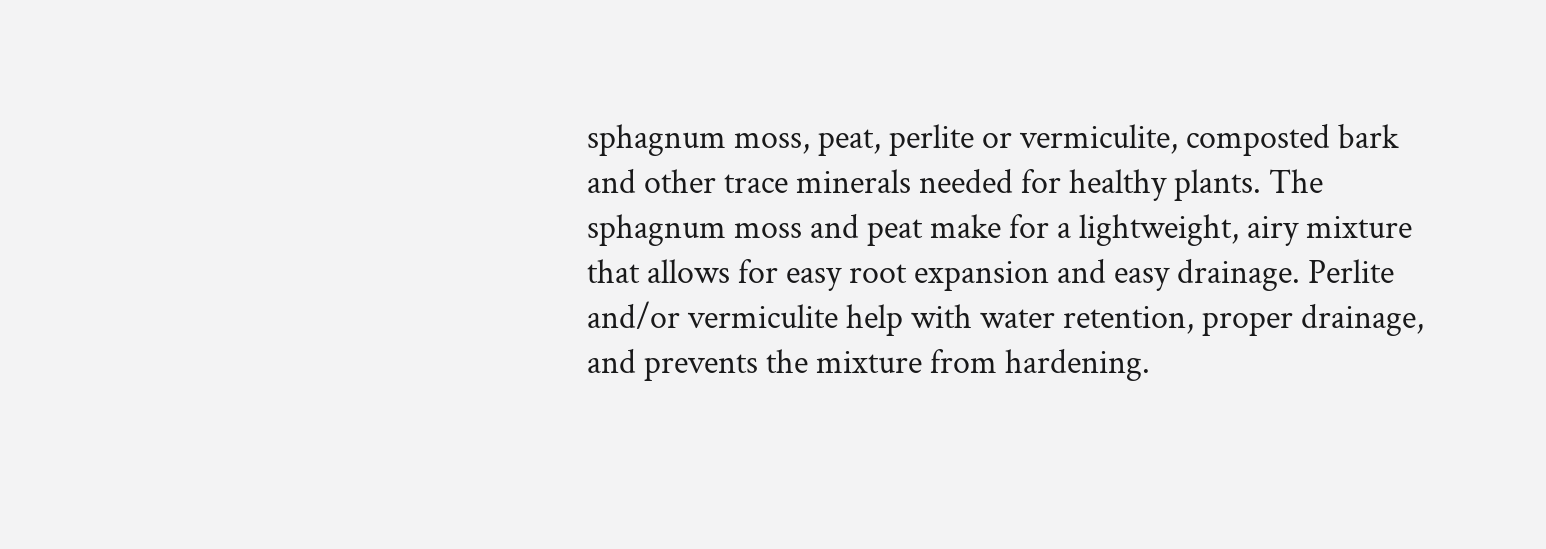sphagnum moss, peat, perlite or vermiculite, composted bark and other trace minerals needed for healthy plants. The sphagnum moss and peat make for a lightweight, airy mixture that allows for easy root expansion and easy drainage. Perlite and/or vermiculite help with water retention, proper drainage, and prevents the mixture from hardening.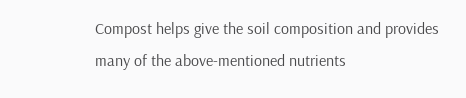Compost helps give the soil composition and provides many of the above-mentioned nutrients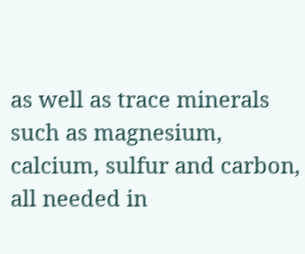as well as trace minerals such as magnesium, calcium, sulfur and carbon, all needed in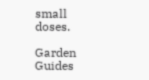small doses.

Garden Guides